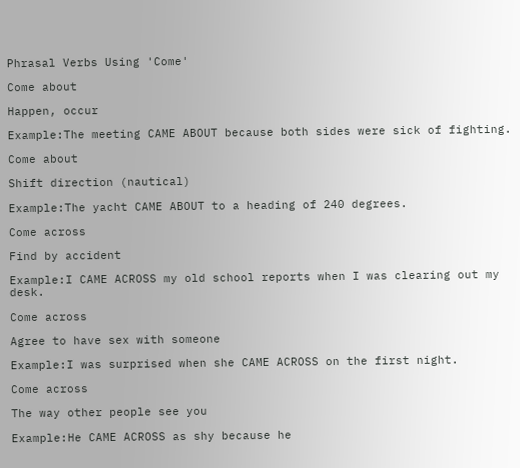Phrasal Verbs Using 'Come'

Come about

Happen, occur

Example:The meeting CAME ABOUT because both sides were sick of fighting.

Come about

Shift direction (nautical)

Example:The yacht CAME ABOUT to a heading of 240 degrees.

Come across

Find by accident

Example:I CAME ACROSS my old school reports when I was clearing out my desk.

Come across

Agree to have sex with someone

Example:I was surprised when she CAME ACROSS on the first night.

Come across

The way other people see you

Example:He CAME ACROSS as shy because he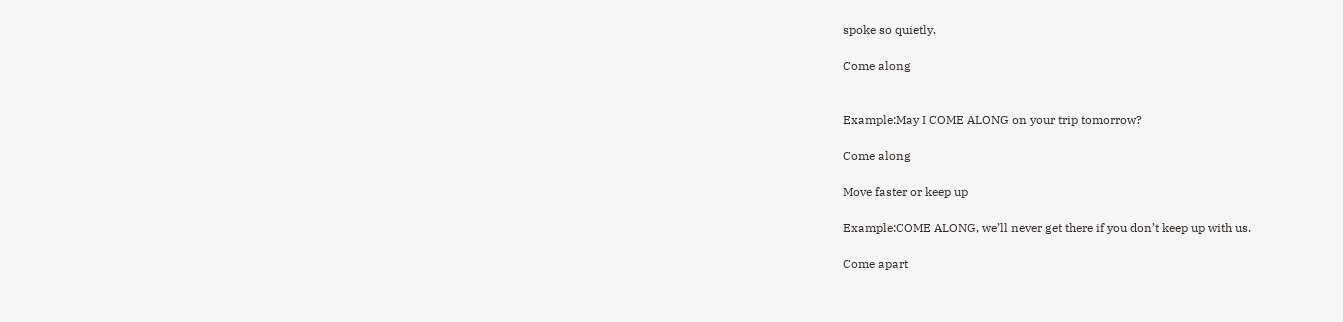spoke so quietly.

Come along


Example:May I COME ALONG on your trip tomorrow?

Come along

Move faster or keep up

Example:COME ALONG, we’ll never get there if you don’t keep up with us.

Come apart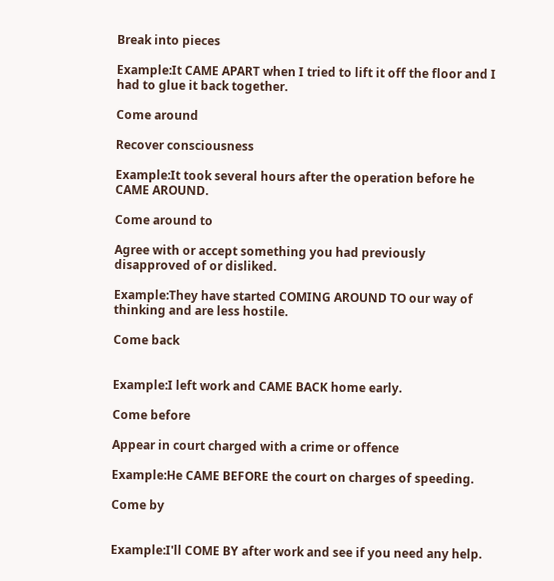Break into pieces

Example:It CAME APART when I tried to lift it off the floor and I had to glue it back together.

Come around

Recover consciousness

Example:It took several hours after the operation before he CAME AROUND.

Come around to

Agree with or accept something you had previously disapproved of or disliked.

Example:They have started COMING AROUND TO our way of thinking and are less hostile.

Come back


Example:I left work and CAME BACK home early.

Come before

Appear in court charged with a crime or offence

Example:He CAME BEFORE the court on charges of speeding.

Come by


Example:I'll COME BY after work and see if you need any help.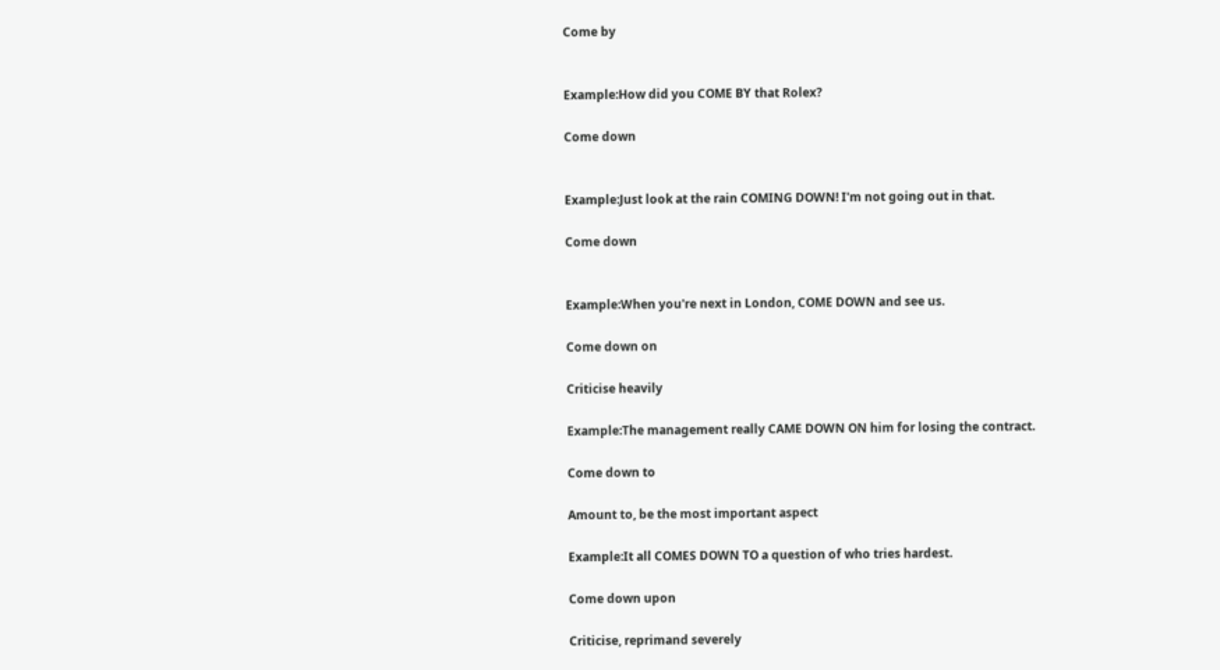Come by


Example:How did you COME BY that Rolex?

Come down


Example:Just look at the rain COMING DOWN! I'm not going out in that.

Come down


Example:When you're next in London, COME DOWN and see us.

Come down on

Criticise heavily

Example:The management really CAME DOWN ON him for losing the contract.

Come down to

Amount to, be the most important aspect

Example:It all COMES DOWN TO a question of who tries hardest.

Come down upon

Criticise, reprimand severely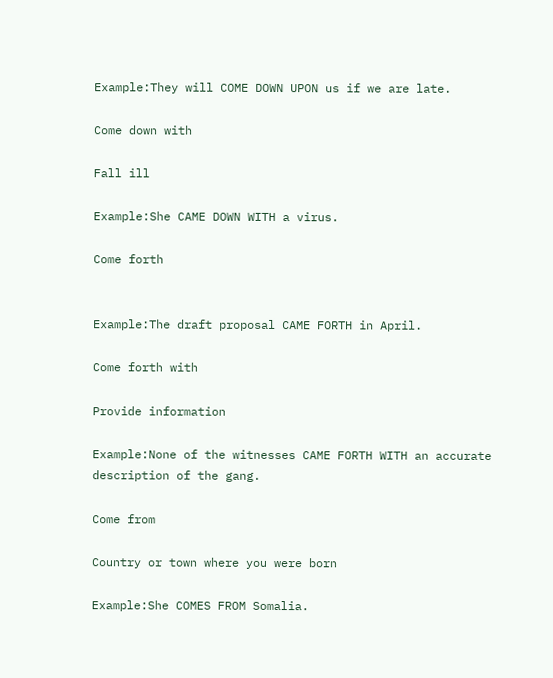Example:They will COME DOWN UPON us if we are late.

Come down with

Fall ill

Example:She CAME DOWN WITH a virus.

Come forth


Example:The draft proposal CAME FORTH in April.

Come forth with

Provide information

Example:None of the witnesses CAME FORTH WITH an accurate description of the gang.

Come from

Country or town where you were born

Example:She COMES FROM Somalia.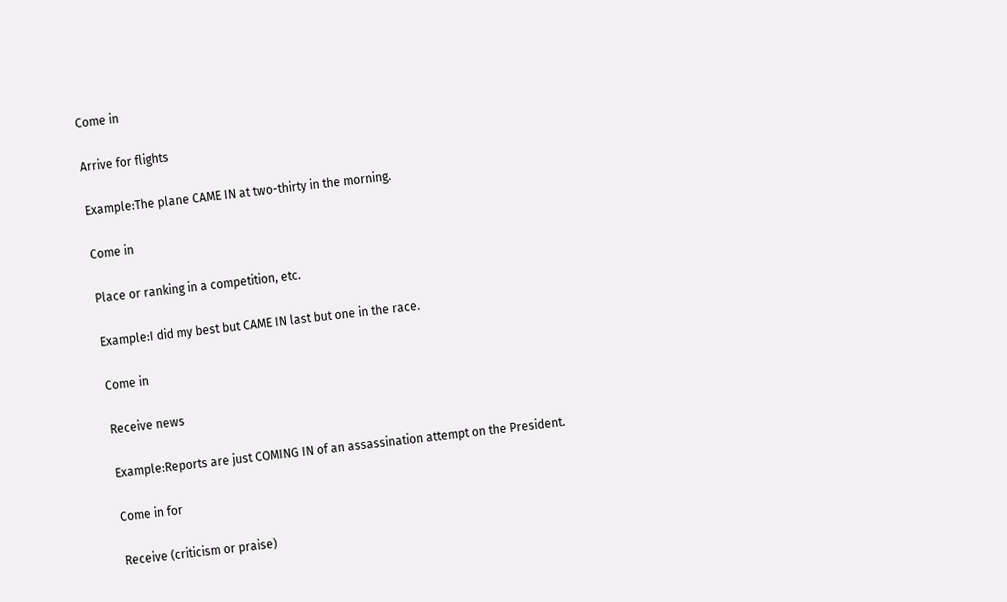Come in

Arrive for flights

Example:The plane CAME IN at two-thirty in the morning.

Come in

Place or ranking in a competition, etc.

Example:I did my best but CAME IN last but one in the race.

Come in

Receive news

Example:Reports are just COMING IN of an assassination attempt on the President.

Come in for

Receive (criticism or praise)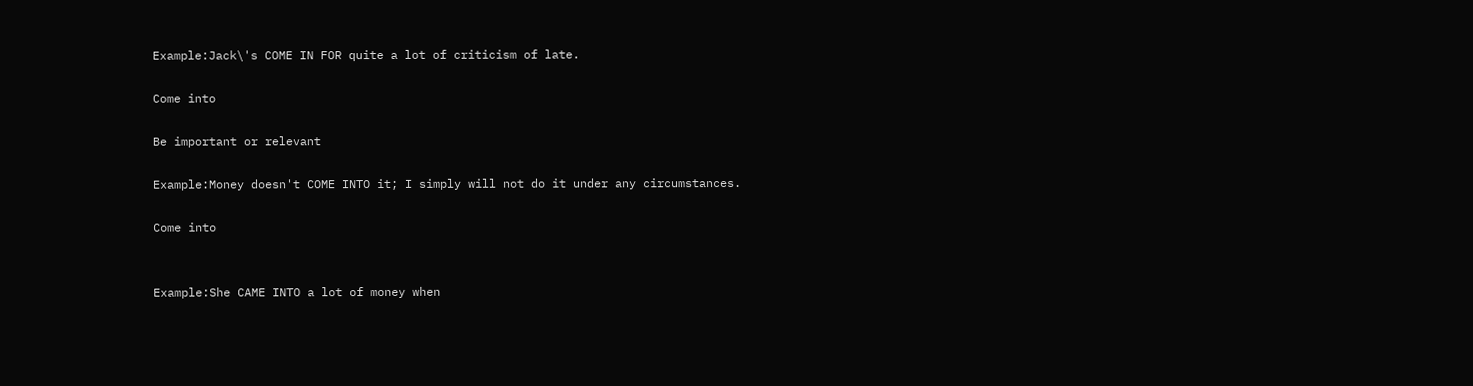Example:Jack\'s COME IN FOR quite a lot of criticism of late.

Come into

Be important or relevant

Example:Money doesn't COME INTO it; I simply will not do it under any circumstances.

Come into


Example:She CAME INTO a lot of money when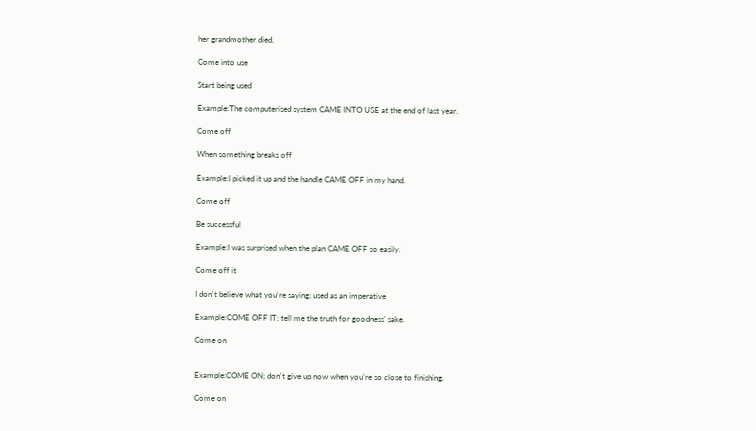her grandmother died.

Come into use

Start being used

Example:The computerised system CAME INTO USE at the end of last year.

Come off

When something breaks off

Example:I picked it up and the handle CAME OFF in my hand.

Come off

Be successful

Example:I was surprised when the plan CAME OFF so easily.

Come off it

I don't believe what you're saying; used as an imperative

Example:COME OFF IT; tell me the truth for goodness' sake.

Come on


Example:COME ON; don't give up now when you're so close to finishing.

Come on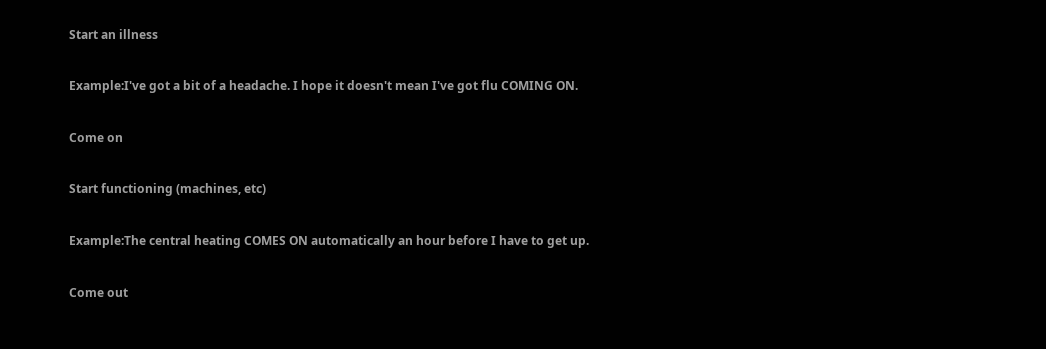Start an illness

Example:I've got a bit of a headache. I hope it doesn't mean I've got flu COMING ON.

Come on

Start functioning (machines, etc)

Example:The central heating COMES ON automatically an hour before I have to get up.

Come out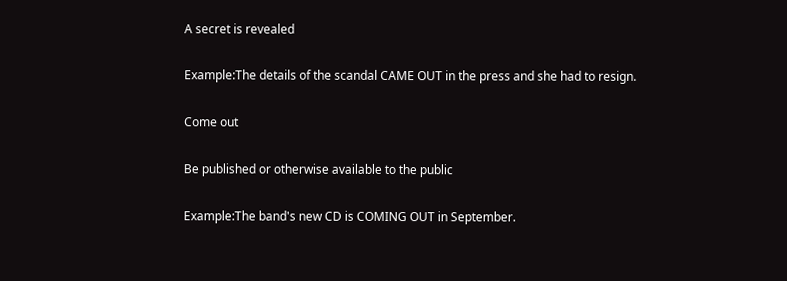A secret is revealed

Example:The details of the scandal CAME OUT in the press and she had to resign.

Come out

Be published or otherwise available to the public

Example:The band's new CD is COMING OUT in September.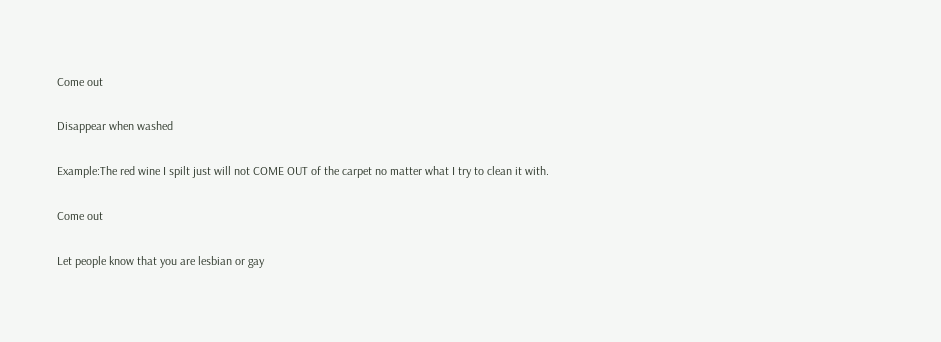Come out

Disappear when washed

Example:The red wine I spilt just will not COME OUT of the carpet no matter what I try to clean it with.

Come out

Let people know that you are lesbian or gay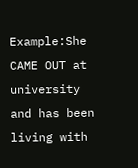Example:She CAME OUT at university and has been living with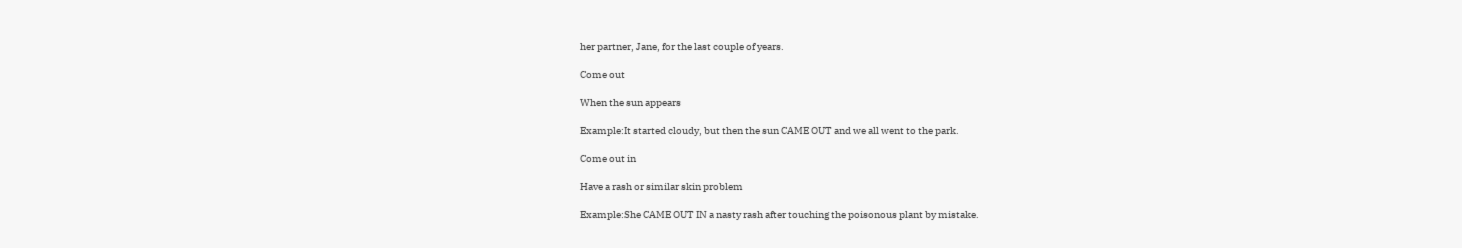her partner, Jane, for the last couple of years.

Come out

When the sun appears

Example:It started cloudy, but then the sun CAME OUT and we all went to the park.

Come out in

Have a rash or similar skin problem

Example:She CAME OUT IN a nasty rash after touching the poisonous plant by mistake.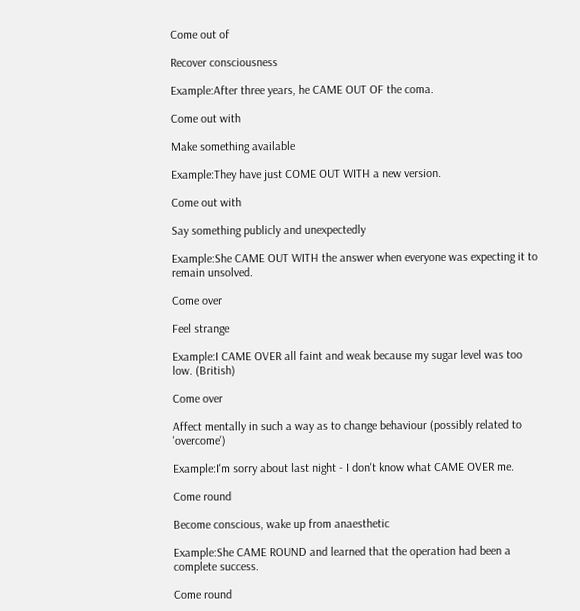Come out of

Recover consciousness

Example:After three years, he CAME OUT OF the coma.

Come out with

Make something available

Example:They have just COME OUT WITH a new version.

Come out with

Say something publicly and unexpectedly

Example:She CAME OUT WITH the answer when everyone was expecting it to remain unsolved.

Come over

Feel strange

Example:I CAME OVER all faint and weak because my sugar level was too low. (British)

Come over

Affect mentally in such a way as to change behaviour (possibly related to 'overcome')

Example:I'm sorry about last night - I don't know what CAME OVER me.

Come round

Become conscious, wake up from anaesthetic

Example:She CAME ROUND and learned that the operation had been a complete success.

Come round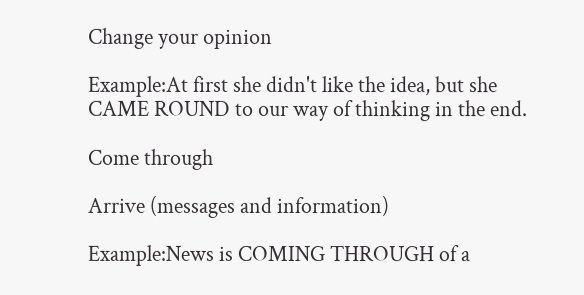Change your opinion

Example:At first she didn't like the idea, but she CAME ROUND to our way of thinking in the end.

Come through

Arrive (messages and information)

Example:News is COMING THROUGH of a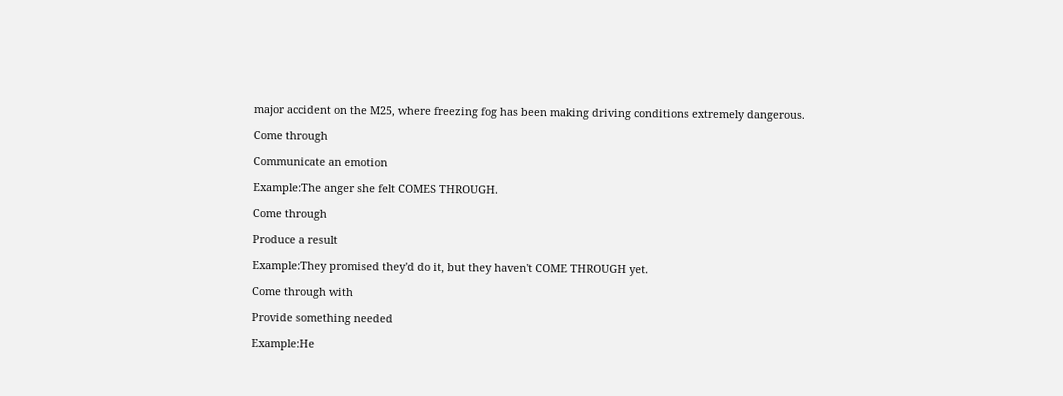major accident on the M25, where freezing fog has been making driving conditions extremely dangerous.

Come through

Communicate an emotion

Example:The anger she felt COMES THROUGH.

Come through

Produce a result

Example:They promised they'd do it, but they haven't COME THROUGH yet.

Come through with

Provide something needed

Example:He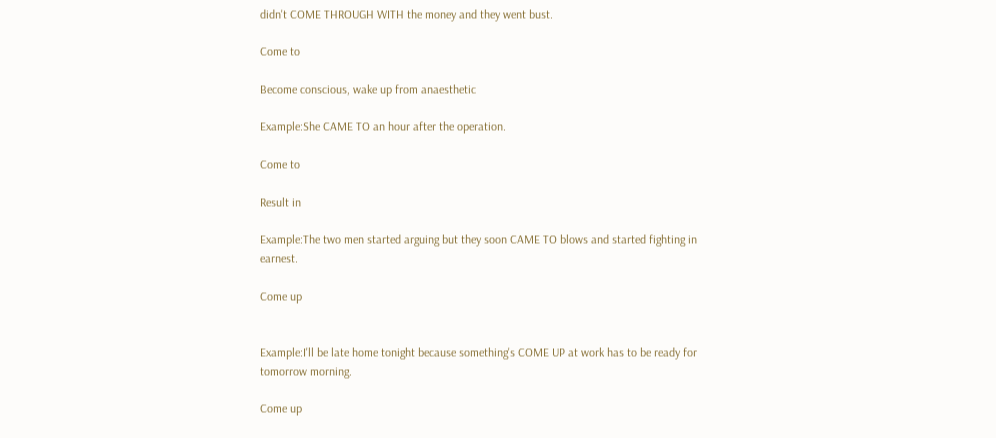didn't COME THROUGH WITH the money and they went bust.

Come to

Become conscious, wake up from anaesthetic

Example:She CAME TO an hour after the operation.

Come to

Result in

Example:The two men started arguing but they soon CAME TO blows and started fighting in earnest.

Come up


Example:I'll be late home tonight because something's COME UP at work has to be ready for tomorrow morning.

Come up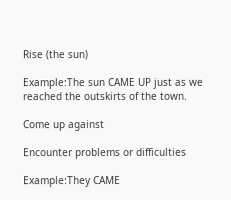Rise (the sun)

Example:The sun CAME UP just as we reached the outskirts of the town.

Come up against

Encounter problems or difficulties

Example:They CAME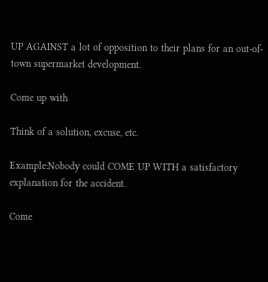UP AGAINST a lot of opposition to their plans for an out-of-town supermarket development.

Come up with

Think of a solution, excuse, etc.

Example:Nobody could COME UP WITH a satisfactory explanation for the accident.

Come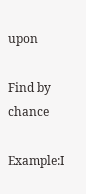upon

Find by chance

Example:I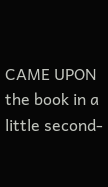CAME UPON the book in a little second-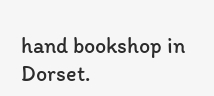hand bookshop in Dorset.